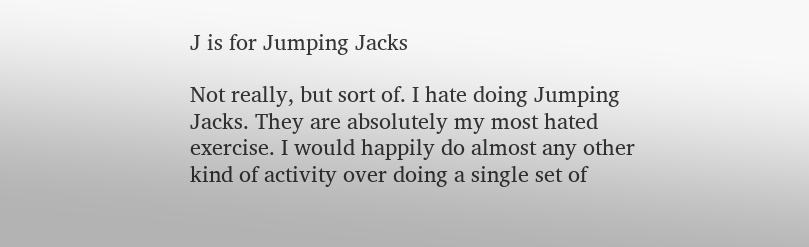J is for Jumping Jacks

Not really, but sort of. I hate doing Jumping Jacks. They are absolutely my most hated exercise. I would happily do almost any other kind of activity over doing a single set of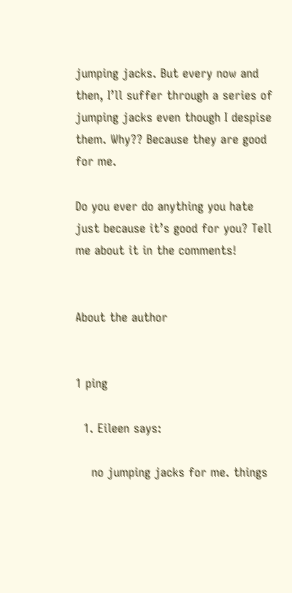jumping jacks. But every now and then, I’ll suffer through a series of jumping jacks even though I despise them. Why?? Because they are good for me.

Do you ever do anything you hate just because it’s good for you? Tell me about it in the comments!


About the author


1 ping

  1. Eileen says:

    no jumping jacks for me. things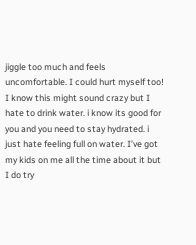jiggle too much and feels uncomfortable. I could hurt myself too! I know this might sound crazy but I hate to drink water. i know its good for you and you need to stay hydrated. i just hate feeling full on water. I’ve got my kids on me all the time about it but I do try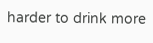harder to drink more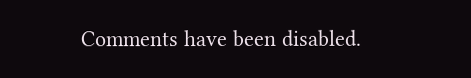Comments have been disabled.